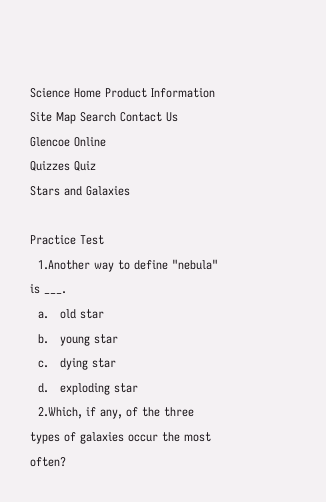Science Home Product Information Site Map Search Contact Us   Glencoe Online
Quizzes Quiz
Stars and Galaxies

Practice Test
  1.Another way to define "nebula" is ___.
  a.   old star
  b.   young star
  c.   dying star
  d.   exploding star
  2.Which, if any, of the three types of galaxies occur the most often?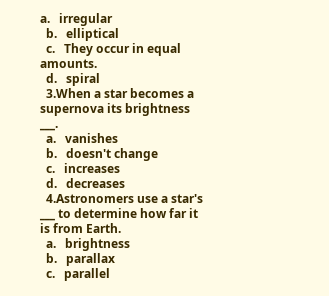a.   irregular
  b.   elliptical
  c.   They occur in equal amounts.
  d.   spiral
  3.When a star becomes a supernova its brightness ___.
  a.   vanishes
  b.   doesn't change
  c.   increases
  d.   decreases
  4.Astronomers use a star's ___ to determine how far it is from Earth.
  a.   brightness
  b.   parallax
  c.   parallel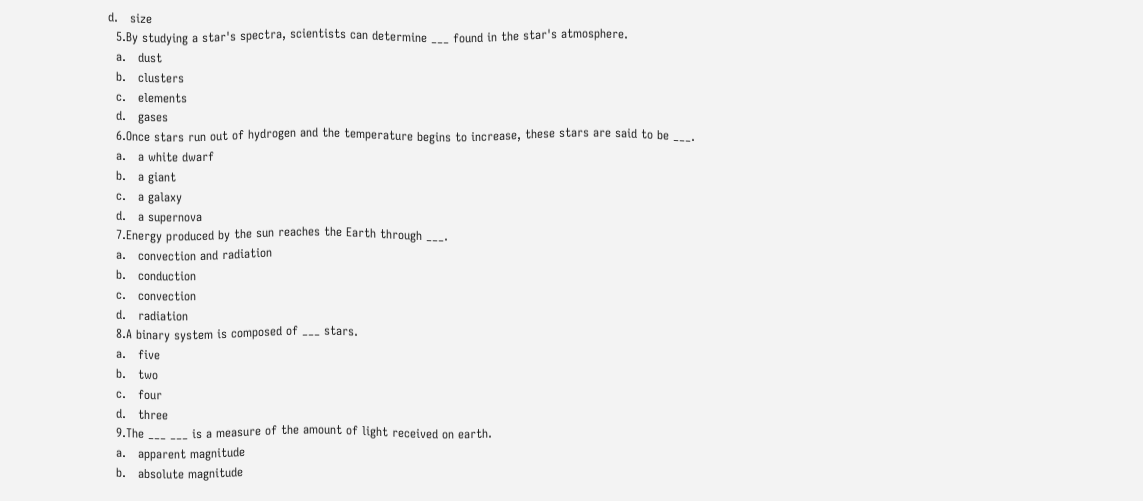d.   size
  5.By studying a star's spectra, scientists can determine ___ found in the star's atmosphere.
  a.   dust
  b.   clusters
  c.   elements
  d.   gases
  6.Once stars run out of hydrogen and the temperature begins to increase, these stars are said to be ___.
  a.   a white dwarf
  b.   a giant
  c.   a galaxy
  d.   a supernova
  7.Energy produced by the sun reaches the Earth through ___.
  a.   convection and radiation
  b.   conduction
  c.   convection
  d.   radiation
  8.A binary system is composed of ___ stars.
  a.   five
  b.   two
  c.   four
  d.   three
  9.The ___ ___ is a measure of the amount of light received on earth.
  a.   apparent magnitude
  b.   absolute magnitude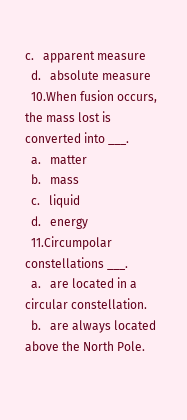c.   apparent measure
  d.   absolute measure
  10.When fusion occurs, the mass lost is converted into ___.
  a.   matter
  b.   mass
  c.   liquid
  d.   energy
  11.Circumpolar constellations ___.
  a.   are located in a circular constellation.
  b.   are always located above the North Pole.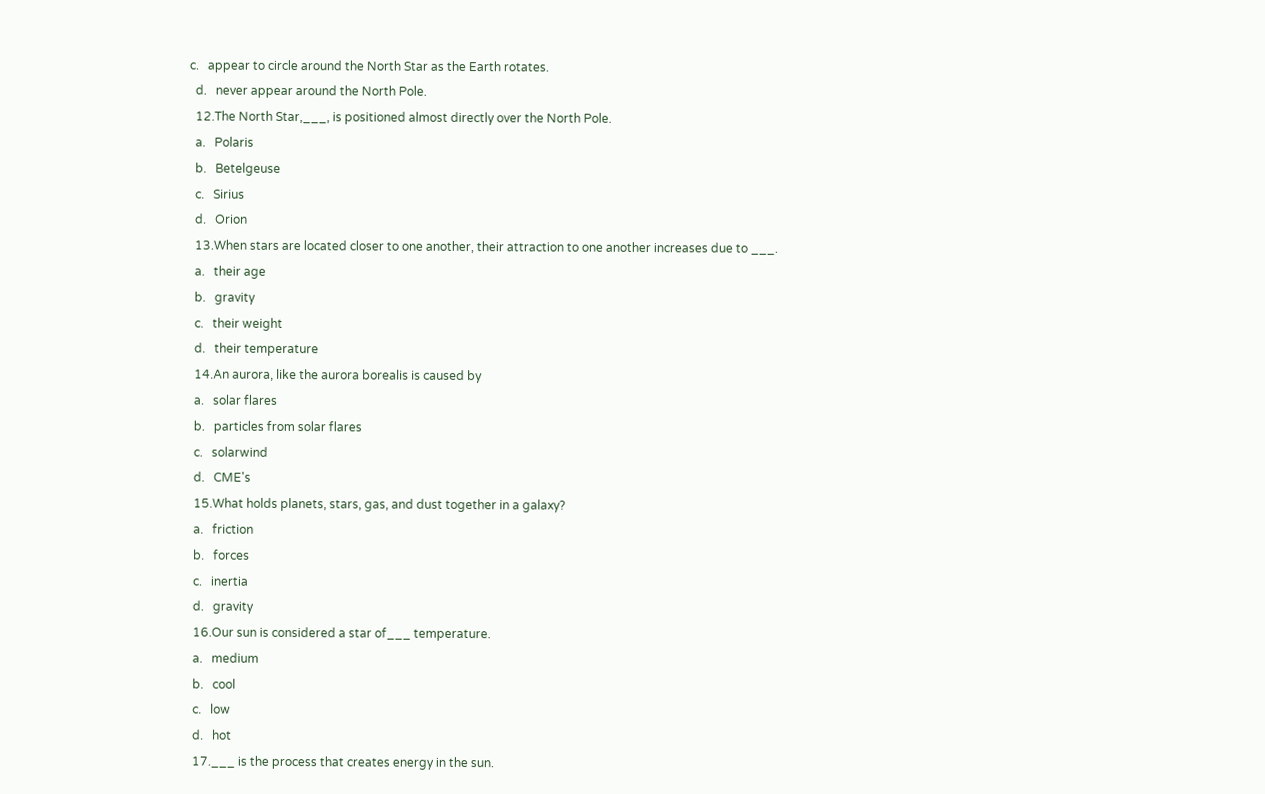c.   appear to circle around the North Star as the Earth rotates.
  d.   never appear around the North Pole.
  12.The North Star,___, is positioned almost directly over the North Pole.
  a.   Polaris
  b.   Betelgeuse
  c.   Sirius
  d.   Orion
  13.When stars are located closer to one another, their attraction to one another increases due to ___.
  a.   their age
  b.   gravity
  c.   their weight
  d.   their temperature
  14.An aurora, like the aurora borealis is caused by
  a.   solar flares
  b.   particles from solar flares
  c.   solarwind
  d.   CME's
  15.What holds planets, stars, gas, and dust together in a galaxy?
  a.   friction
  b.   forces
  c.   inertia
  d.   gravity
  16.Our sun is considered a star of___ temperature.
  a.   medium
  b.   cool
  c.   low
  d.   hot
  17.___ is the process that creates energy in the sun.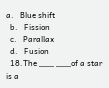a.   Blue shift
  b.   Fission
  c.   Parallax
  d.   Fusion
  18.The ___ ___of a star is a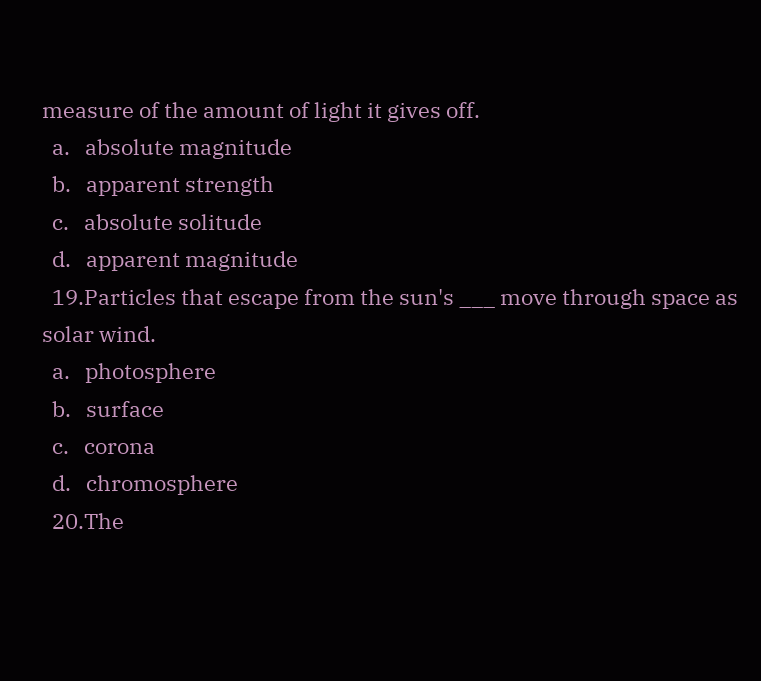measure of the amount of light it gives off.
  a.   absolute magnitude
  b.   apparent strength
  c.   absolute solitude
  d.   apparent magnitude
  19.Particles that escape from the sun's ___ move through space as solar wind.
  a.   photosphere
  b.   surface
  c.   corona
  d.   chromosphere
  20.The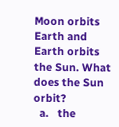Moon orbits Earth and Earth orbits the Sun. What does the Sun orbit?
  a.   the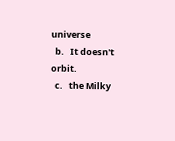universe
  b.   It doesn't orbit.
  c.   the Milky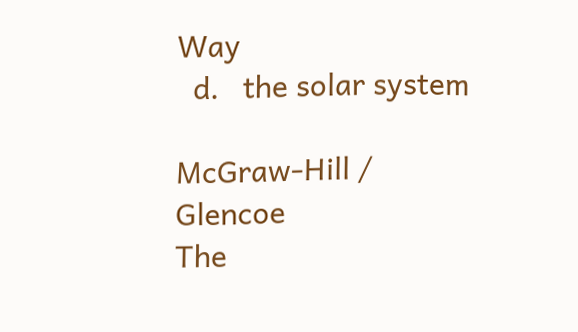Way
  d.   the solar system

McGraw-Hill / Glencoe
The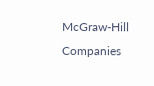McGraw-Hill Companies